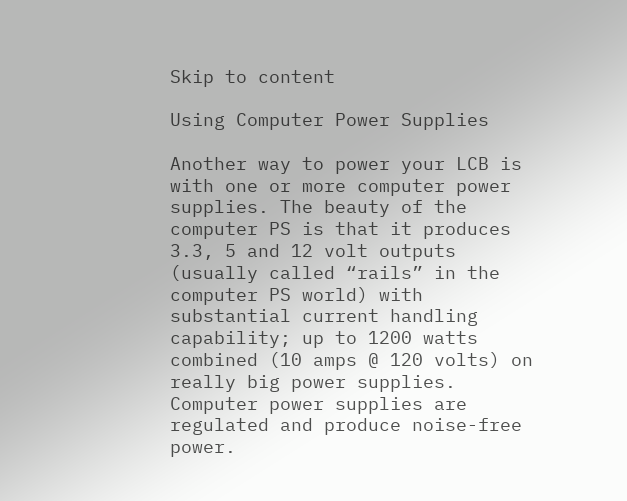Skip to content

Using Computer Power Supplies

Another way to power your LCB is with one or more computer power supplies. The beauty of the computer PS is that it produces 3.3, 5 and 12 volt outputs (usually called “rails” in the computer PS world) with substantial current handling capability; up to 1200 watts combined (10 amps @ 120 volts) on really big power supplies. Computer power supplies are regulated and produce noise-free power.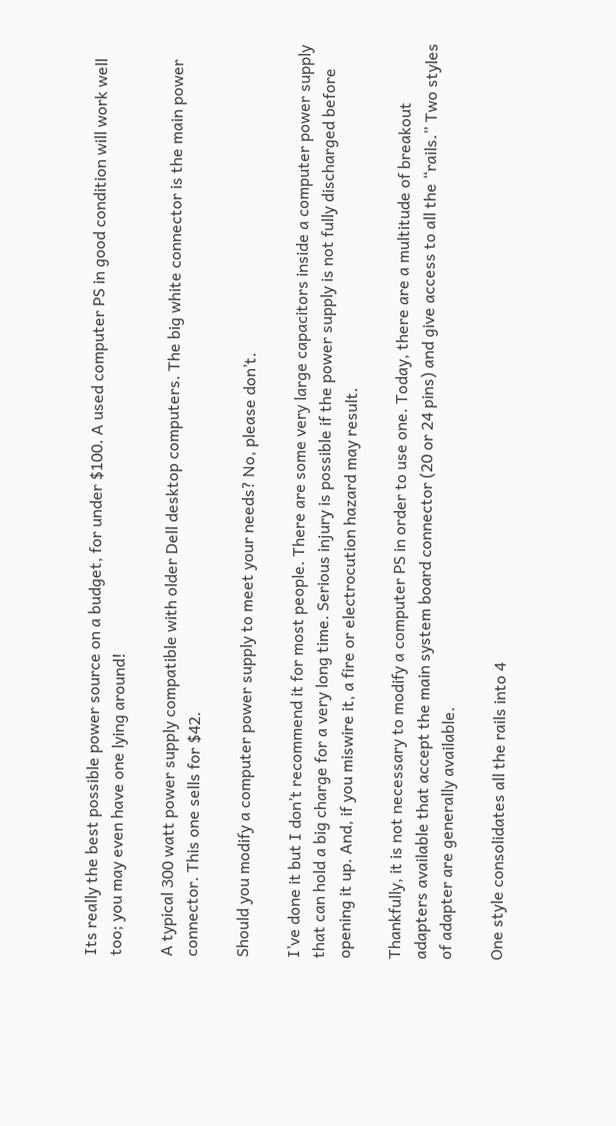Its really the best possible power source on a budget, for under $100. A used computer PS in good condition will work well too; you may even have one lying around!

A typical 300 watt power supply compatible with older Dell desktop computers. The big white connector is the main power connector. This one sells for $42.

Should you modify a computer power supply to meet your needs? No, please don’t.

I’ve done it but I don’t recommend it for most people. There are some very large capacitors inside a computer power supply that can hold a big charge for a very long time. Serious injury is possible if the power supply is not fully discharged before opening it up. And, if you miswire it, a fire or electrocution hazard may result.

Thankfully, it is not necessary to modify a computer PS in order to use one. Today, there are a multitude of breakout adapters available that accept the main system board connector (20 or 24 pins) and give access to all the “rails.” Two styles of adapter are generally available.

One style consolidates all the rails into 4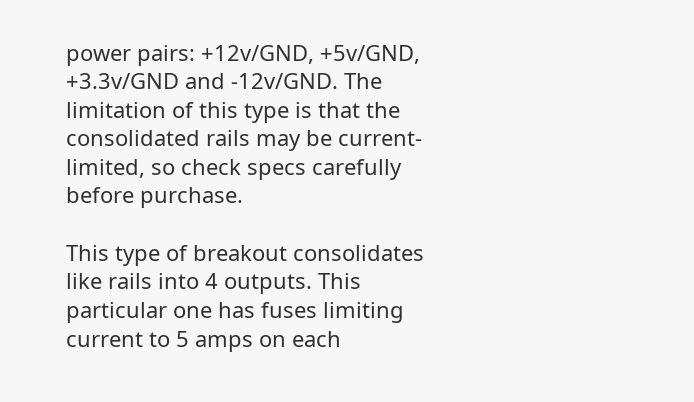power pairs: +12v/GND, +5v/GND, +3.3v/GND and -12v/GND. The limitation of this type is that the consolidated rails may be current-limited, so check specs carefully before purchase.

This type of breakout consolidates like rails into 4 outputs. This particular one has fuses limiting current to 5 amps on each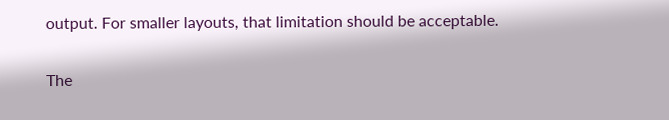output. For smaller layouts, that limitation should be acceptable.

The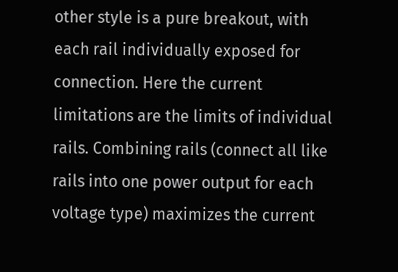other style is a pure breakout, with each rail individually exposed for connection. Here the current limitations are the limits of individual rails. Combining rails (connect all like rails into one power output for each voltage type) maximizes the current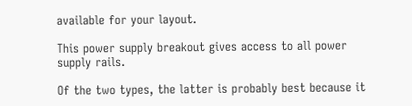available for your layout.

This power supply breakout gives access to all power supply rails.

Of the two types, the latter is probably best because it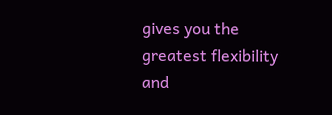gives you the greatest flexibility and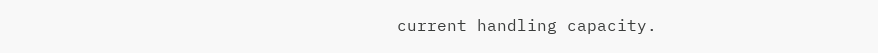current handling capacity.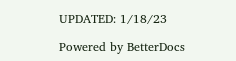UPDATED: 1/18/23

Powered by BetterDocs